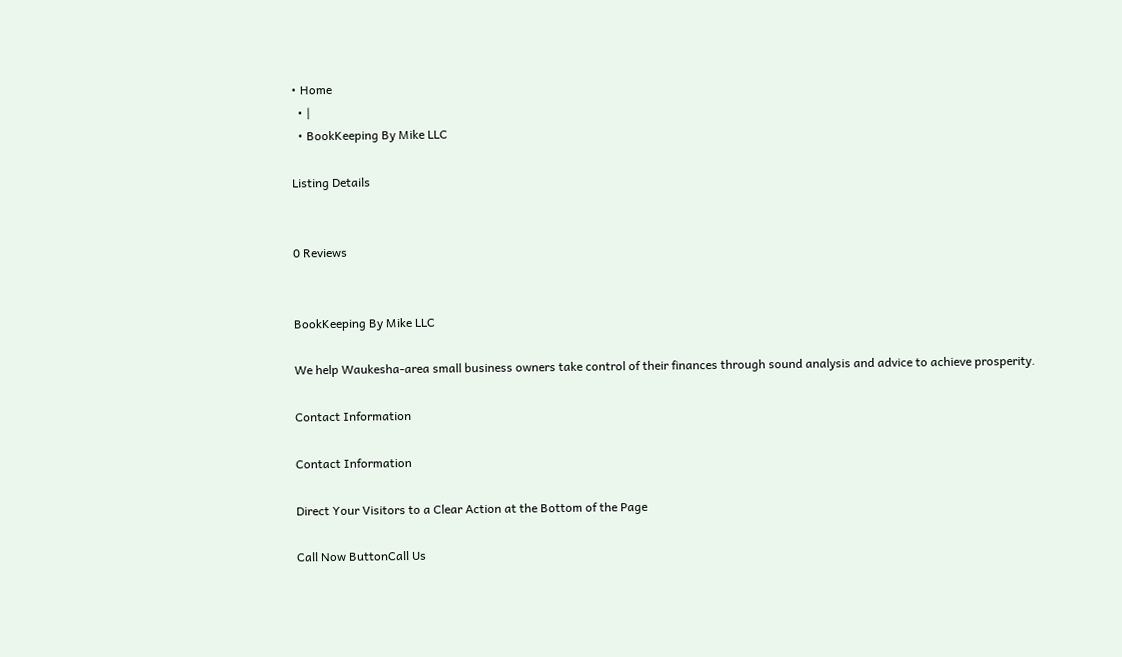• Home
  • |
  • BookKeeping By Mike LLC

Listing Details


0 Reviews


BookKeeping By Mike LLC

We help Waukesha-area small business owners take control of their finances through sound analysis and advice to achieve prosperity.

Contact Information

Contact Information

Direct Your Visitors to a Clear Action at the Bottom of the Page

Call Now ButtonCall Us